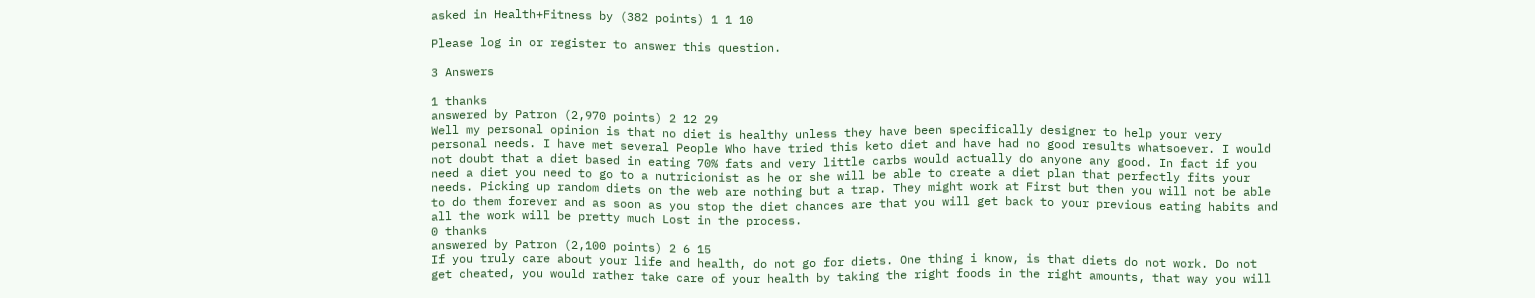asked in Health+Fitness by (382 points) 1 1 10

Please log in or register to answer this question.

3 Answers

1 thanks
answered by Patron (2,970 points) 2 12 29
Well my personal opinion is that no diet is healthy unless they have been specifically designer to help your very personal needs. I have met several People Who have tried this keto diet and have had no good results whatsoever. I would not doubt that a diet based in eating 70% fats and very little carbs would actually do anyone any good. In fact if you need a diet you need to go to a nutricionist as he or she will be able to create a diet plan that perfectly fits your needs. Picking up random diets on the web are nothing but a trap. They might work at First but then you will not be able to do them forever and as soon as you stop the diet chances are that you will get back to your previous eating habits and all the work will be pretty much Lost in the process.
0 thanks
answered by Patron (2,100 points) 2 6 15
If you truly care about your life and health, do not go for diets. One thing i know, is that diets do not work. Do not get cheated, you would rather take care of your health by taking the right foods in the right amounts, that way you will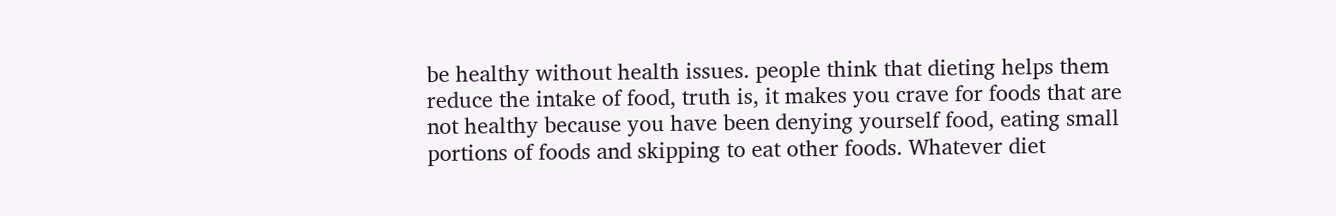be healthy without health issues. people think that dieting helps them reduce the intake of food, truth is, it makes you crave for foods that are not healthy because you have been denying yourself food, eating small portions of foods and skipping to eat other foods. Whatever diet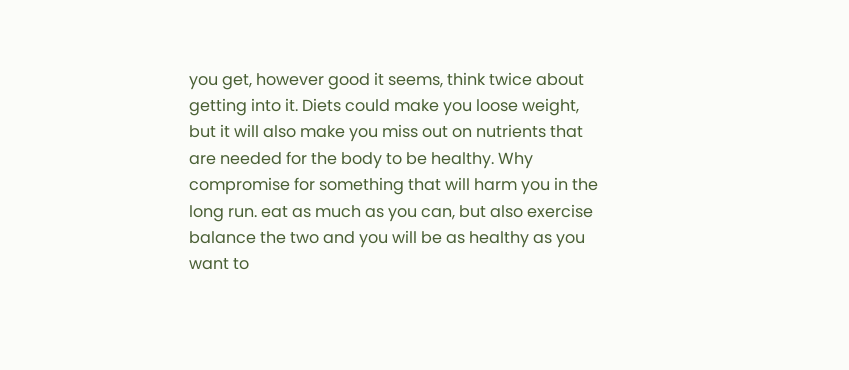you get, however good it seems, think twice about getting into it. Diets could make you loose weight, but it will also make you miss out on nutrients that are needed for the body to be healthy. Why compromise for something that will harm you in the long run. eat as much as you can, but also exercise balance the two and you will be as healthy as you want to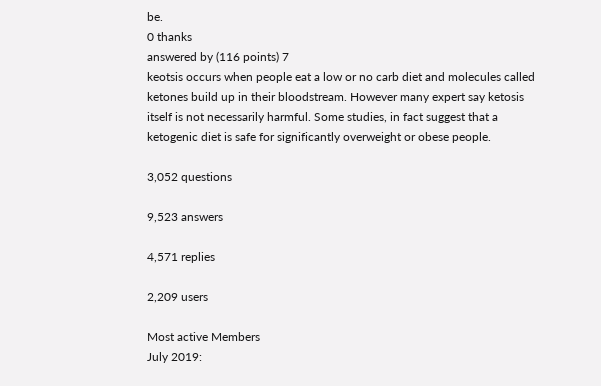be.
0 thanks
answered by (116 points) 7
keotsis occurs when people eat a low or no carb diet and molecules called ketones build up in their bloodstream. However many expert say ketosis itself is not necessarily harmful. Some studies, in fact suggest that a ketogenic diet is safe for significantly overweight or obese people.

3,052 questions

9,523 answers

4,571 replies

2,209 users

Most active Members
July 2019: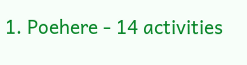1. Poehere - 14 activities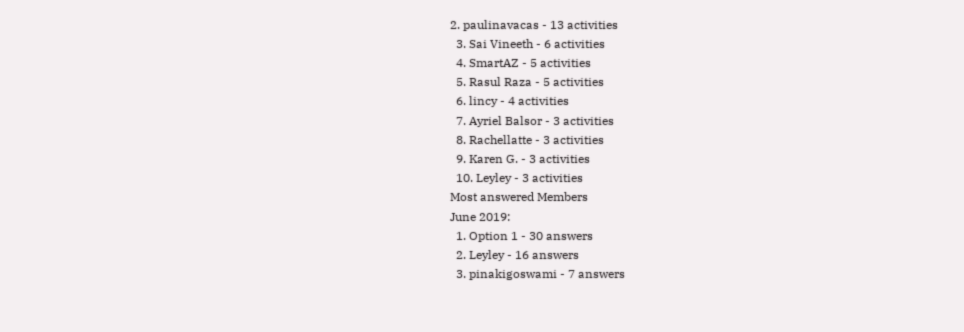2. paulinavacas - 13 activities
  3. Sai Vineeth - 6 activities
  4. SmartAZ - 5 activities
  5. Rasul Raza - 5 activities
  6. lincy - 4 activities
  7. Ayriel Balsor - 3 activities
  8. Rachellatte - 3 activities
  9. Karen G. - 3 activities
  10. Leyley - 3 activities
Most answered Members
June 2019:
  1. Option 1 - 30 answers
  2. Leyley - 16 answers
  3. pinakigoswami - 7 answers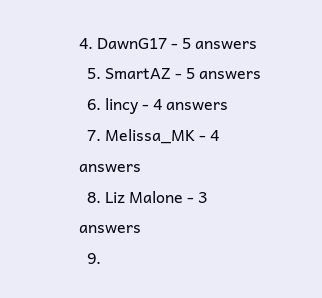4. DawnG17 - 5 answers
  5. SmartAZ - 5 answers
  6. lincy - 4 answers
  7. Melissa_MK - 4 answers
  8. Liz Malone - 3 answers
  9.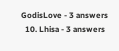GodisLove - 3 answers
  10. Lhisa - 3 answers